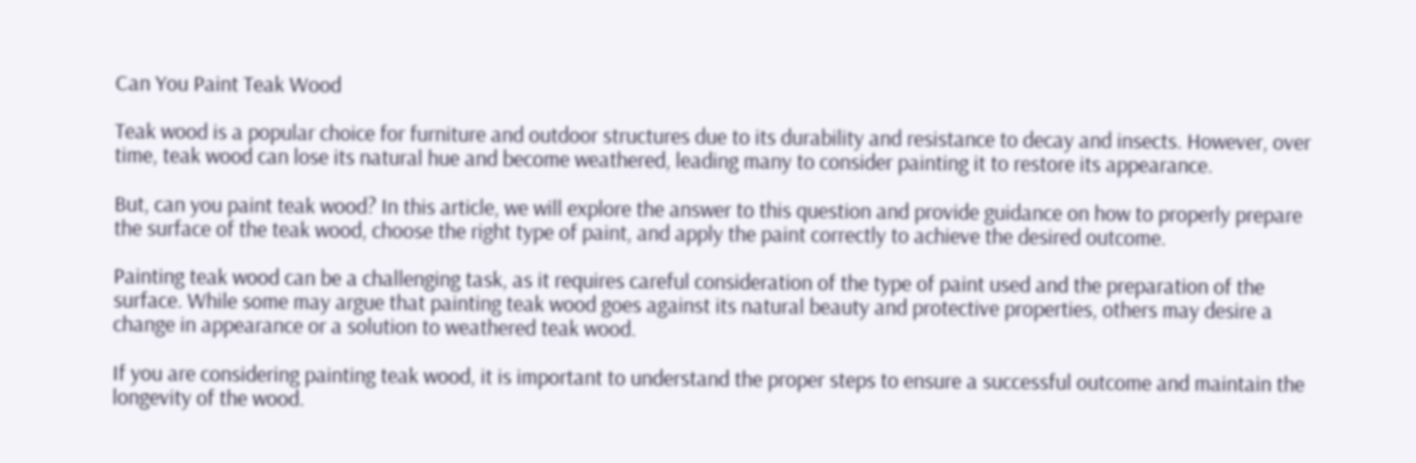Can You Paint Teak Wood

Teak wood is a popular choice for furniture and outdoor structures due to its durability and resistance to decay and insects. However, over time, teak wood can lose its natural hue and become weathered, leading many to consider painting it to restore its appearance.

But, can you paint teak wood? In this article, we will explore the answer to this question and provide guidance on how to properly prepare the surface of the teak wood, choose the right type of paint, and apply the paint correctly to achieve the desired outcome.

Painting teak wood can be a challenging task, as it requires careful consideration of the type of paint used and the preparation of the surface. While some may argue that painting teak wood goes against its natural beauty and protective properties, others may desire a change in appearance or a solution to weathered teak wood.

If you are considering painting teak wood, it is important to understand the proper steps to ensure a successful outcome and maintain the longevity of the wood.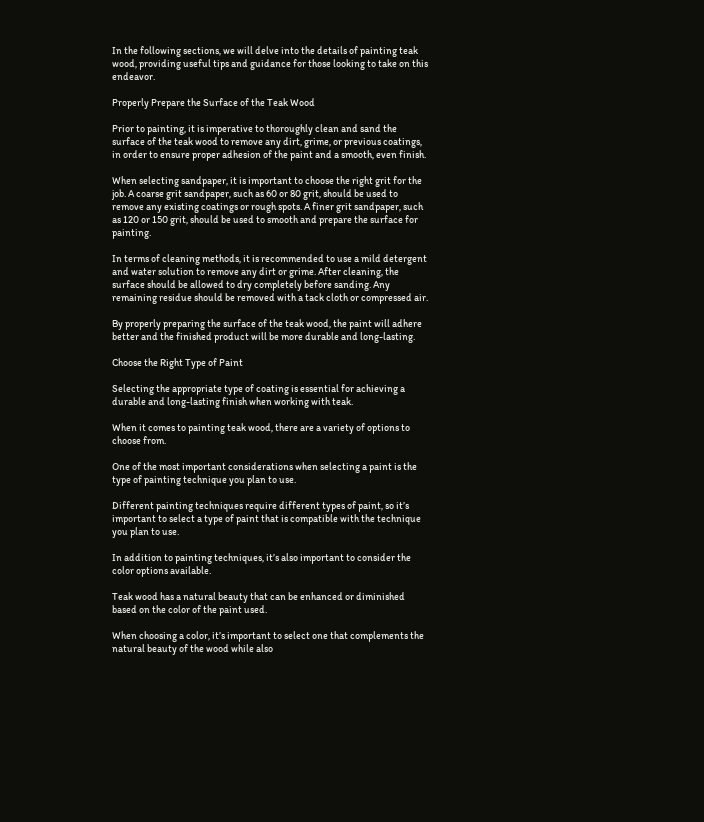In the following sections, we will delve into the details of painting teak wood, providing useful tips and guidance for those looking to take on this endeavor.

Properly Prepare the Surface of the Teak Wood

Prior to painting, it is imperative to thoroughly clean and sand the surface of the teak wood to remove any dirt, grime, or previous coatings, in order to ensure proper adhesion of the paint and a smooth, even finish.

When selecting sandpaper, it is important to choose the right grit for the job. A coarse grit sandpaper, such as 60 or 80 grit, should be used to remove any existing coatings or rough spots. A finer grit sandpaper, such as 120 or 150 grit, should be used to smooth and prepare the surface for painting.

In terms of cleaning methods, it is recommended to use a mild detergent and water solution to remove any dirt or grime. After cleaning, the surface should be allowed to dry completely before sanding. Any remaining residue should be removed with a tack cloth or compressed air.

By properly preparing the surface of the teak wood, the paint will adhere better and the finished product will be more durable and long-lasting.

Choose the Right Type of Paint

Selecting the appropriate type of coating is essential for achieving a durable and long-lasting finish when working with teak.

When it comes to painting teak wood, there are a variety of options to choose from.

One of the most important considerations when selecting a paint is the type of painting technique you plan to use.

Different painting techniques require different types of paint, so it’s important to select a type of paint that is compatible with the technique you plan to use.

In addition to painting techniques, it’s also important to consider the color options available.

Teak wood has a natural beauty that can be enhanced or diminished based on the color of the paint used.

When choosing a color, it’s important to select one that complements the natural beauty of the wood while also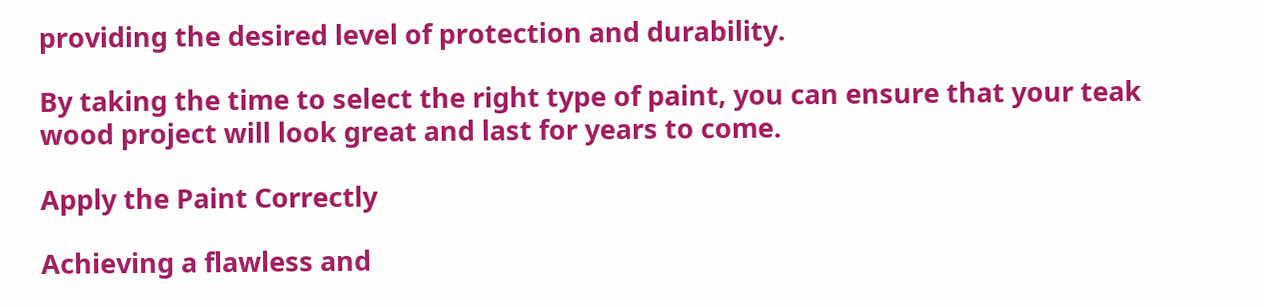providing the desired level of protection and durability.

By taking the time to select the right type of paint, you can ensure that your teak wood project will look great and last for years to come.

Apply the Paint Correctly

Achieving a flawless and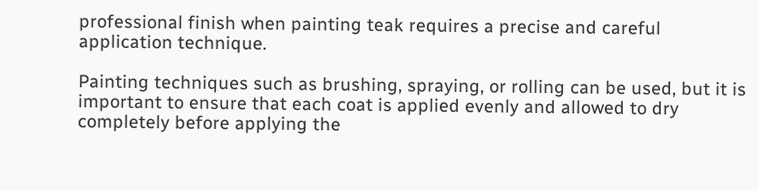professional finish when painting teak requires a precise and careful application technique.

Painting techniques such as brushing, spraying, or rolling can be used, but it is important to ensure that each coat is applied evenly and allowed to dry completely before applying the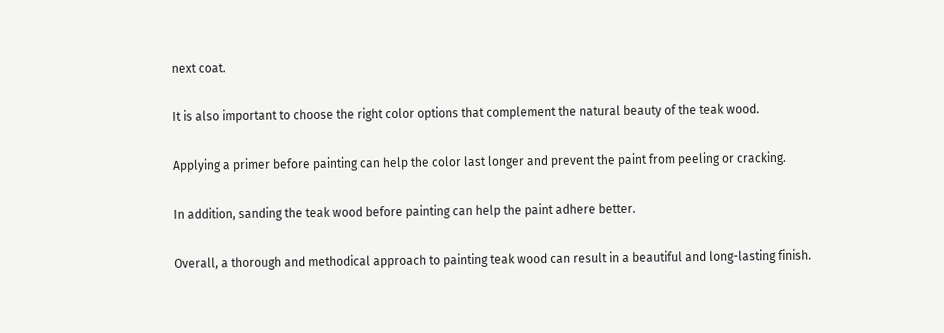next coat.

It is also important to choose the right color options that complement the natural beauty of the teak wood.

Applying a primer before painting can help the color last longer and prevent the paint from peeling or cracking.

In addition, sanding the teak wood before painting can help the paint adhere better.

Overall, a thorough and methodical approach to painting teak wood can result in a beautiful and long-lasting finish.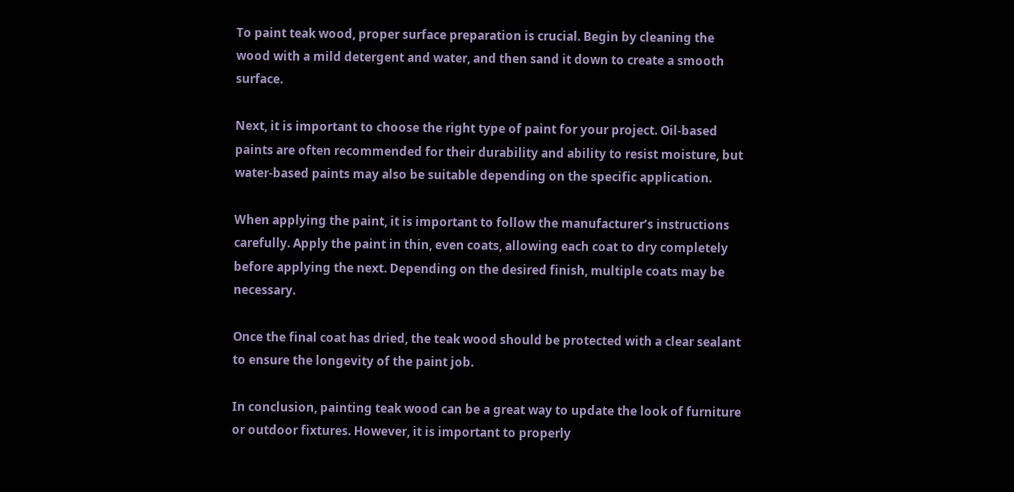To paint teak wood, proper surface preparation is crucial. Begin by cleaning the wood with a mild detergent and water, and then sand it down to create a smooth surface.

Next, it is important to choose the right type of paint for your project. Oil-based paints are often recommended for their durability and ability to resist moisture, but water-based paints may also be suitable depending on the specific application.

When applying the paint, it is important to follow the manufacturer’s instructions carefully. Apply the paint in thin, even coats, allowing each coat to dry completely before applying the next. Depending on the desired finish, multiple coats may be necessary.

Once the final coat has dried, the teak wood should be protected with a clear sealant to ensure the longevity of the paint job.

In conclusion, painting teak wood can be a great way to update the look of furniture or outdoor fixtures. However, it is important to properly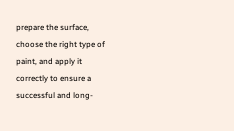prepare the surface, choose the right type of paint, and apply it correctly to ensure a successful and long-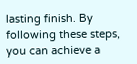lasting finish. By following these steps, you can achieve a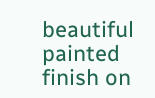beautiful painted finish on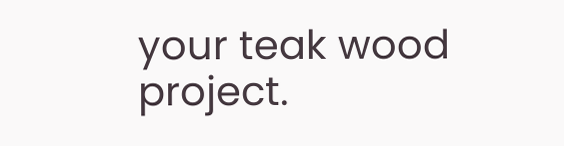your teak wood project.